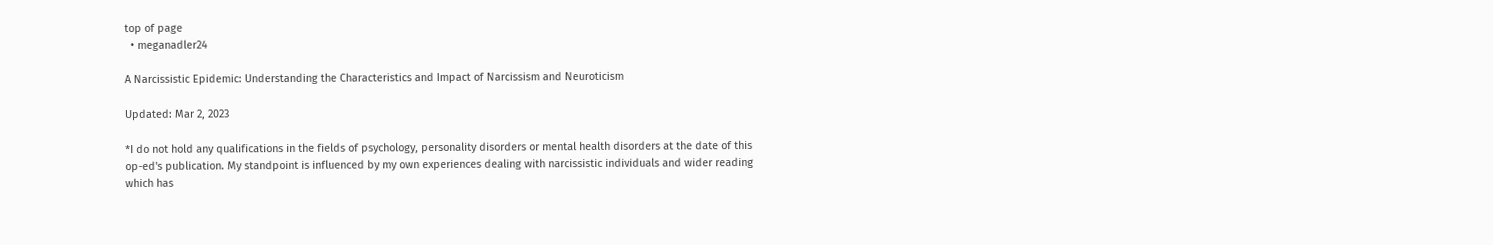top of page
  • meganadler24

A Narcissistic Epidemic: Understanding the Characteristics and Impact of Narcissism and Neuroticism

Updated: Mar 2, 2023

*I do not hold any qualifications in the fields of psychology, personality disorders or mental health disorders at the date of this op-ed's publication. My standpoint is influenced by my own experiences dealing with narcissistic individuals and wider reading which has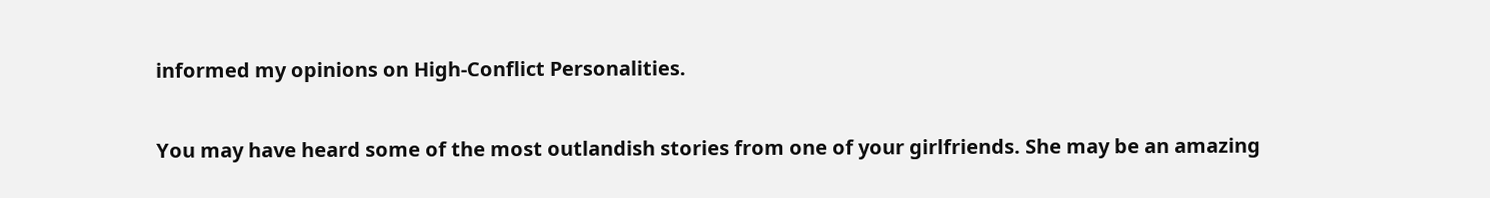informed my opinions on High-Conflict Personalities.

You may have heard some of the most outlandish stories from one of your girlfriends. She may be an amazing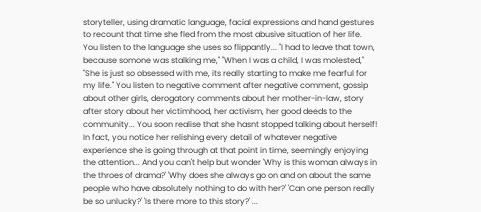storyteller, using dramatic language, facial expressions and hand gestures to recount that time she fled from the most abusive situation of her life. You listen to the language she uses so flippantly... "I had to leave that town, because somone was stalking me," "When I was a child, I was molested," "She is just so obsessed with me, its really starting to make me fearful for my life." You listen to negative comment after negative comment, gossip about other girls, derogatory comments about her mother-in-law, story after story about her victimhood, her activism, her good deeds to the community... You soon realise that she hasnt stopped talking about herself! In fact, you notice her relishing every detail of whatever negative experience she is going through at that point in time, seemingly enjoying the attention... And you can't help but wonder 'Why is this woman always in the throes of drama?' 'Why does she always go on and on about the same people who have absolutely nothing to do with her?' 'Can one person really be so unlucky?' 'Is there more to this story?' ...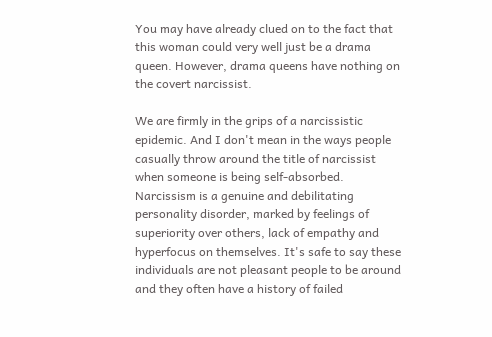You may have already clued on to the fact that this woman could very well just be a drama queen. However, drama queens have nothing on the covert narcissist.

We are firmly in the grips of a narcissistic epidemic. And I don't mean in the ways people casually throw around the title of narcissist when someone is being self-absorbed. Narcissism is a genuine and debilitating personality disorder, marked by feelings of superiority over others, lack of empathy and hyperfocus on themselves. It's safe to say these individuals are not pleasant people to be around and they often have a history of failed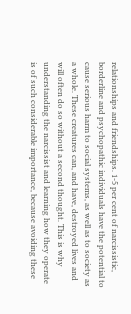relationships and friendships. 1-5 per cent of narcissistic, borderline and psychopathic individuals have the potential to cause serious harm to social systems, as well as to society as a whole. These creatures can, and have, destroyed lives and will often do so without a second thought. This is why understanding the narcissist and learning how they operate is of such considerable importance, because avoiding these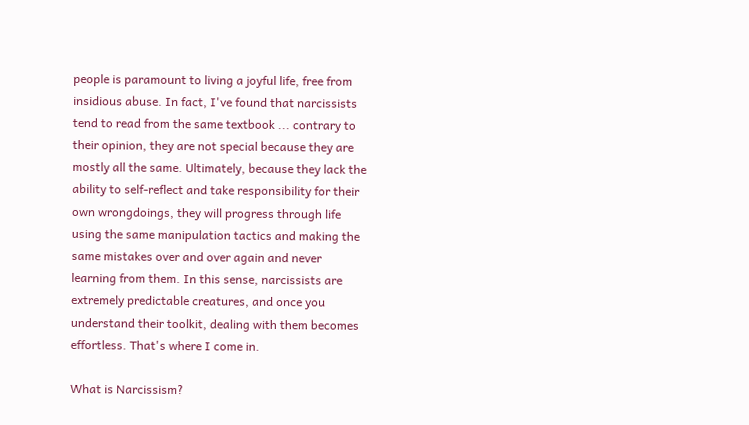people is paramount to living a joyful life, free from insidious abuse. In fact, I've found that narcissists tend to read from the same textbook ... contrary to their opinion, they are not special because they are mostly all the same. Ultimately, because they lack the ability to self-reflect and take responsibility for their own wrongdoings, they will progress through life using the same manipulation tactics and making the same mistakes over and over again and never learning from them. In this sense, narcissists are extremely predictable creatures, and once you understand their toolkit, dealing with them becomes effortless. That's where I come in.

What is Narcissism?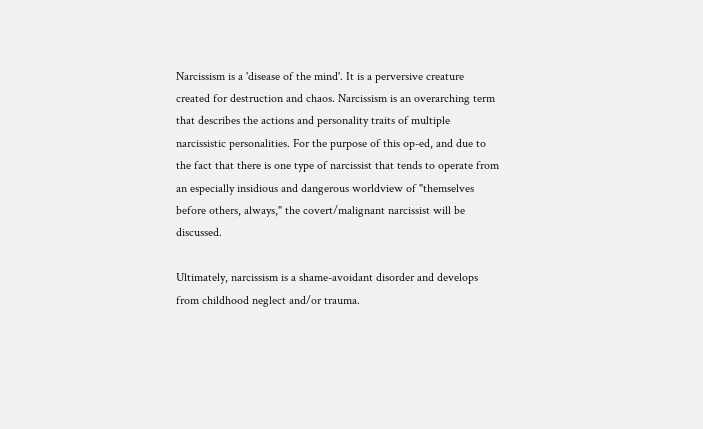Narcissism is a 'disease of the mind'. It is a perversive creature created for destruction and chaos. Narcissism is an overarching term that describes the actions and personality traits of multiple narcissistic personalities. For the purpose of this op-ed, and due to the fact that there is one type of narcissist that tends to operate from an especially insidious and dangerous worldview of "themselves before others, always," the covert/malignant narcissist will be discussed.

Ultimately, narcissism is a shame-avoidant disorder and develops from childhood neglect and/or trauma.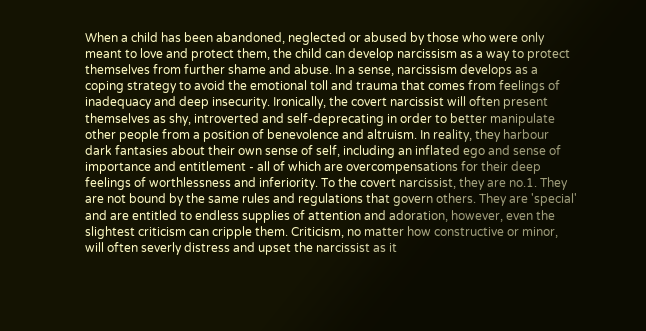When a child has been abandoned, neglected or abused by those who were only meant to love and protect them, the child can develop narcissism as a way to protect themselves from further shame and abuse. In a sense, narcissism develops as a coping strategy to avoid the emotional toll and trauma that comes from feelings of inadequacy and deep insecurity. Ironically, the covert narcissist will often present themselves as shy, introverted and self-deprecating in order to better manipulate other people from a position of benevolence and altruism. In reality, they harbour dark fantasies about their own sense of self, including an inflated ego and sense of importance and entitlement - all of which are overcompensations for their deep feelings of worthlessness and inferiority. To the covert narcissist, they are no.1. They are not bound by the same rules and regulations that govern others. They are 'special' and are entitled to endless supplies of attention and adoration, however, even the slightest criticism can cripple them. Criticism, no matter how constructive or minor, will often severly distress and upset the narcissist as it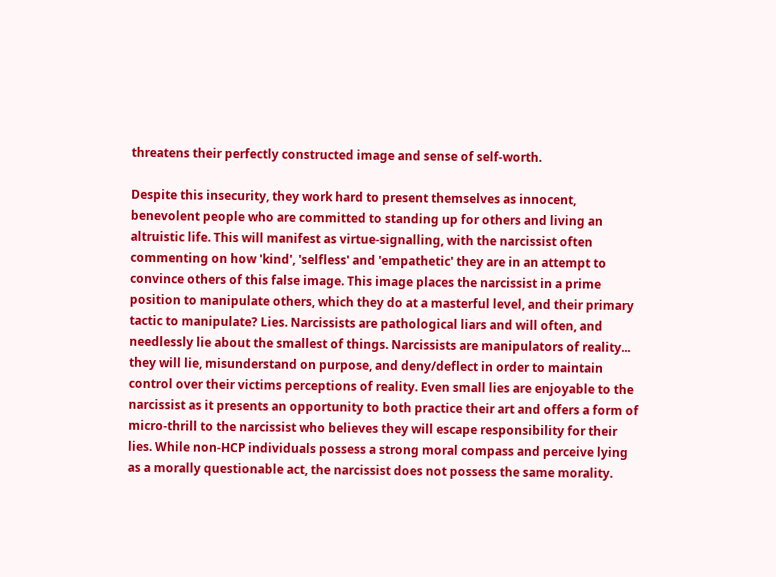threatens their perfectly constructed image and sense of self-worth.

Despite this insecurity, they work hard to present themselves as innocent, benevolent people who are committed to standing up for others and living an altruistic life. This will manifest as virtue-signalling, with the narcissist often commenting on how 'kind', 'selfless' and 'empathetic' they are in an attempt to convince others of this false image. This image places the narcissist in a prime position to manipulate others, which they do at a masterful level, and their primary tactic to manipulate? Lies. Narcissists are pathological liars and will often, and needlessly lie about the smallest of things. Narcissists are manipulators of reality... they will lie, misunderstand on purpose, and deny/deflect in order to maintain control over their victims perceptions of reality. Even small lies are enjoyable to the narcissist as it presents an opportunity to both practice their art and offers a form of micro-thrill to the narcissist who believes they will escape responsibility for their lies. While non-HCP individuals possess a strong moral compass and perceive lying as a morally questionable act, the narcissist does not possess the same morality.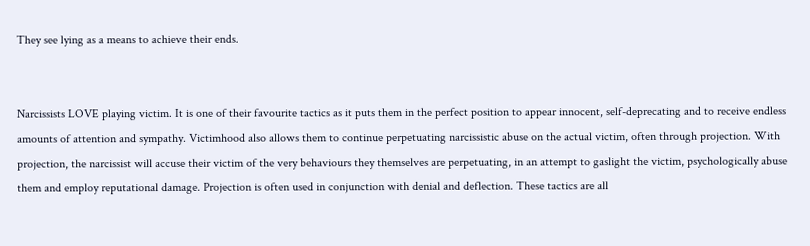They see lying as a means to achieve their ends.


Narcissists LOVE playing victim. It is one of their favourite tactics as it puts them in the perfect position to appear innocent, self-deprecating and to receive endless amounts of attention and sympathy. Victimhood also allows them to continue perpetuating narcissistic abuse on the actual victim, often through projection. With projection, the narcissist will accuse their victim of the very behaviours they themselves are perpetuating, in an attempt to gaslight the victim, psychologically abuse them and employ reputational damage. Projection is often used in conjunction with denial and deflection. These tactics are all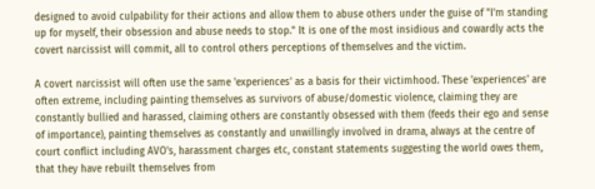designed to avoid culpability for their actions and allow them to abuse others under the guise of "I'm standing up for myself, their obsession and abuse needs to stop." It is one of the most insidious and cowardly acts the covert narcissist will commit, all to control others perceptions of themselves and the victim.

A covert narcissist will often use the same 'experiences' as a basis for their victimhood. These 'experiences' are often extreme, including painting themselves as survivors of abuse/domestic violence, claiming they are constantly bullied and harassed, claiming others are constantly obsessed with them (feeds their ego and sense of importance), painting themselves as constantly and unwillingly involved in drama, always at the centre of court conflict including AVO's, harassment charges etc, constant statements suggesting the world owes them, that they have rebuilt themselves from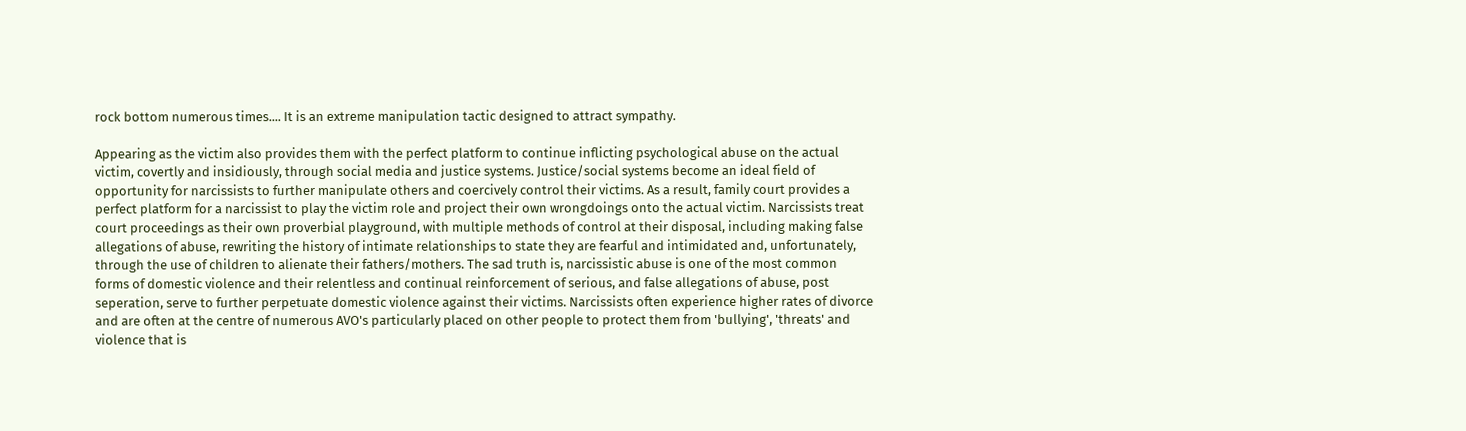rock bottom numerous times.... It is an extreme manipulation tactic designed to attract sympathy.

Appearing as the victim also provides them with the perfect platform to continue inflicting psychological abuse on the actual victim, covertly and insidiously, through social media and justice systems. Justice/social systems become an ideal field of opportunity for narcissists to further manipulate others and coercively control their victims. As a result, family court provides a perfect platform for a narcissist to play the victim role and project their own wrongdoings onto the actual victim. Narcissists treat court proceedings as their own proverbial playground, with multiple methods of control at their disposal, including making false allegations of abuse, rewriting the history of intimate relationships to state they are fearful and intimidated and, unfortunately, through the use of children to alienate their fathers/mothers. The sad truth is, narcissistic abuse is one of the most common forms of domestic violence and their relentless and continual reinforcement of serious, and false allegations of abuse, post seperation, serve to further perpetuate domestic violence against their victims. Narcissists often experience higher rates of divorce and are often at the centre of numerous AVO's particularly placed on other people to protect them from 'bullying', 'threats' and violence that is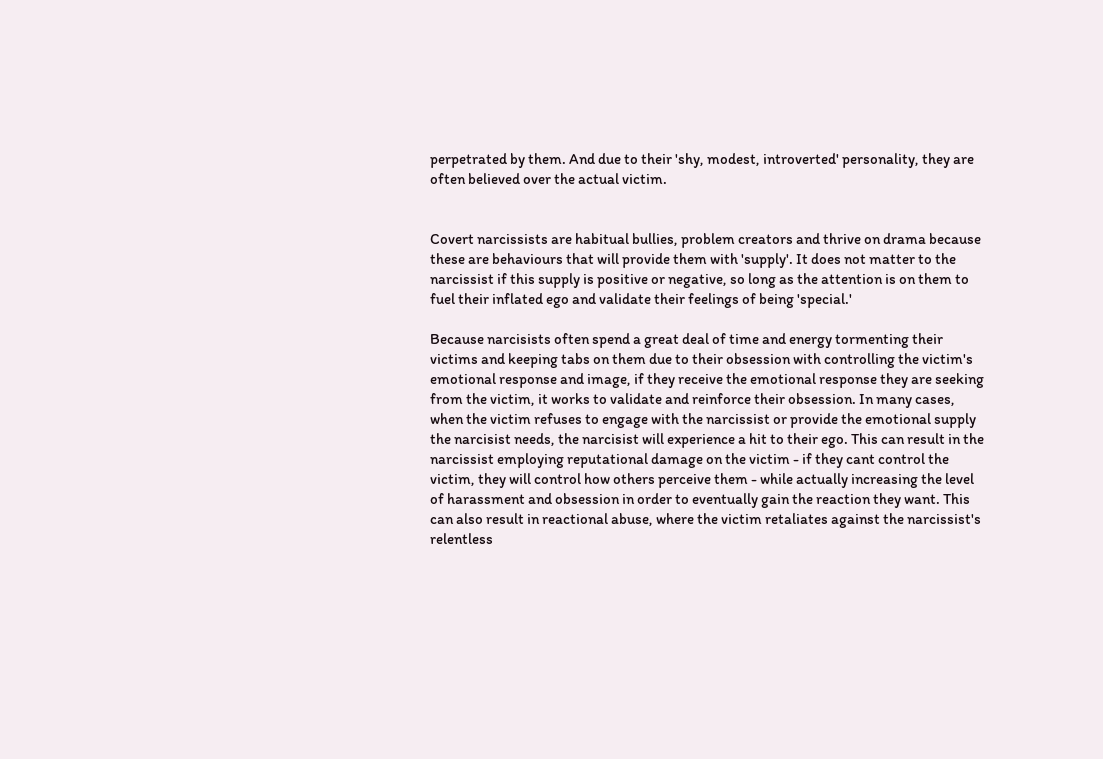perpetrated by them. And due to their 'shy, modest, introverted' personality, they are often believed over the actual victim.


Covert narcissists are habitual bullies, problem creators and thrive on drama because these are behaviours that will provide them with 'supply'. It does not matter to the narcissist if this supply is positive or negative, so long as the attention is on them to fuel their inflated ego and validate their feelings of being 'special.'

Because narcisists often spend a great deal of time and energy tormenting their victims and keeping tabs on them due to their obsession with controlling the victim's emotional response and image, if they receive the emotional response they are seeking from the victim, it works to validate and reinforce their obsession. In many cases, when the victim refuses to engage with the narcissist or provide the emotional supply the narcisist needs, the narcisist will experience a hit to their ego. This can result in the narcissist employing reputational damage on the victim - if they cant control the victim, they will control how others perceive them - while actually increasing the level of harassment and obsession in order to eventually gain the reaction they want. This can also result in reactional abuse, where the victim retaliates against the narcissist's relentless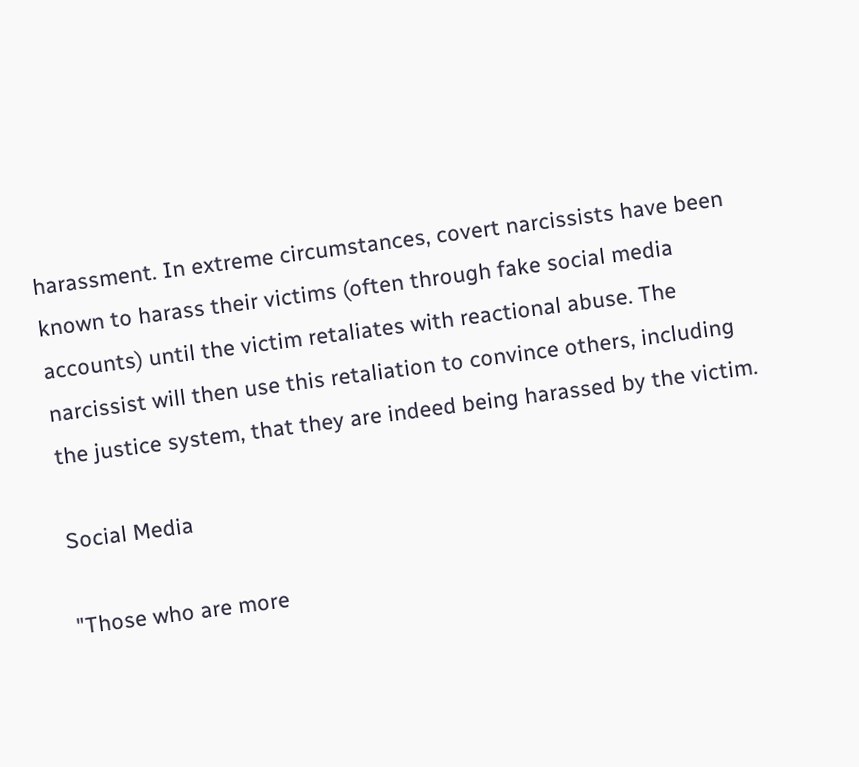harassment. In extreme circumstances, covert narcissists have been known to harass their victims (often through fake social media accounts) until the victim retaliates with reactional abuse. The narcissist will then use this retaliation to convince others, including the justice system, that they are indeed being harassed by the victim.

Social Media

"Those who are more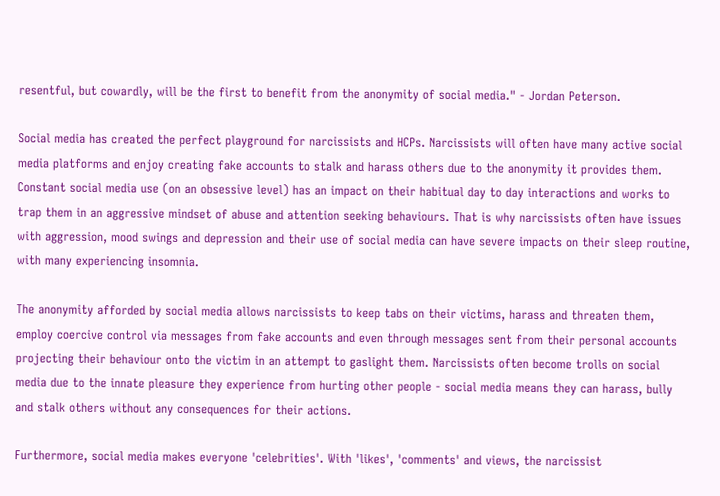resentful, but cowardly, will be the first to benefit from the anonymity of social media." - Jordan Peterson.

Social media has created the perfect playground for narcissists and HCPs. Narcissists will often have many active social media platforms and enjoy creating fake accounts to stalk and harass others due to the anonymity it provides them. Constant social media use (on an obsessive level) has an impact on their habitual day to day interactions and works to trap them in an aggressive mindset of abuse and attention seeking behaviours. That is why narcissists often have issues with aggression, mood swings and depression and their use of social media can have severe impacts on their sleep routine, with many experiencing insomnia.

The anonymity afforded by social media allows narcissists to keep tabs on their victims, harass and threaten them, employ coercive control via messages from fake accounts and even through messages sent from their personal accounts projecting their behaviour onto the victim in an attempt to gaslight them. Narcissists often become trolls on social media due to the innate pleasure they experience from hurting other people - social media means they can harass, bully and stalk others without any consequences for their actions.

Furthermore, social media makes everyone 'celebrities'. With 'likes', 'comments' and views, the narcissist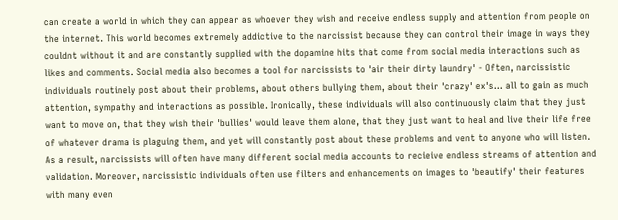can create a world in which they can appear as whoever they wish and receive endless supply and attention from people on the internet. This world becomes extremely addictive to the narcissist because they can control their image in ways they couldnt without it and are constantly supplied with the dopamine hits that come from social media interactions such as likes and comments. Social media also becomes a tool for narcissists to 'air their dirty laundry' - Often, narcissistic individuals routinely post about their problems, about others bullying them, about their 'crazy' ex's... all to gain as much attention, sympathy and interactions as possible. Ironically, these individuals will also continuously claim that they just want to move on, that they wish their 'bullies' would leave them alone, that they just want to heal and live their life free of whatever drama is plaguing them, and yet will constantly post about these problems and vent to anyone who will listen. As a result, narcissists will often have many different social media accounts to recieive endless streams of attention and validation. Moreover, narcissistic individuals often use filters and enhancements on images to 'beautify' their features with many even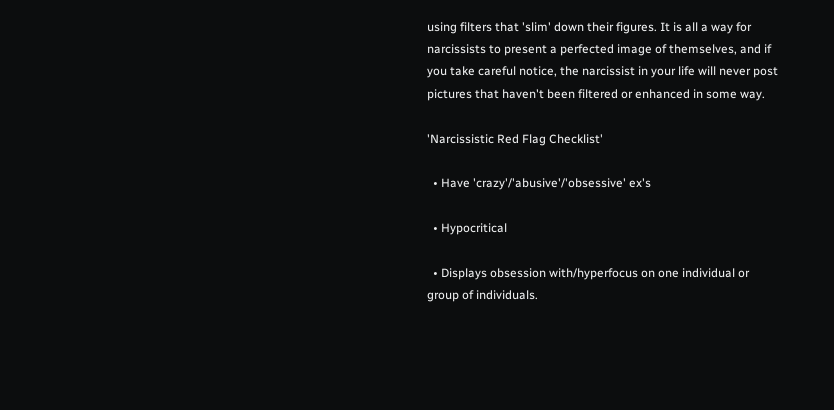using filters that 'slim' down their figures. It is all a way for narcissists to present a perfected image of themselves, and if you take careful notice, the narcissist in your life will never post pictures that haven't been filtered or enhanced in some way.

'Narcissistic Red Flag Checklist'

  • Have 'crazy'/'abusive'/'obsessive' ex's

  • Hypocritical

  • Displays obsession with/hyperfocus on one individual or group of individuals.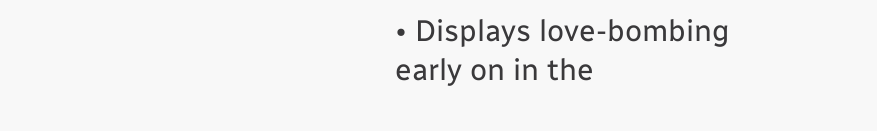• Displays love-bombing early on in the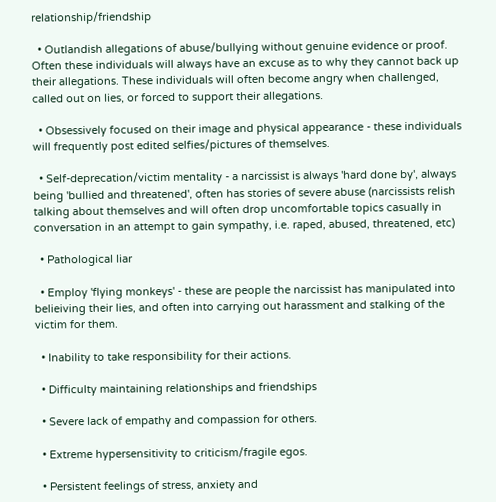relationship/friendship

  • Outlandish allegations of abuse/bullying without genuine evidence or proof. Often these individuals will always have an excuse as to why they cannot back up their allegations. These individuals will often become angry when challenged, called out on lies, or forced to support their allegations.

  • Obsessively focused on their image and physical appearance - these individuals will frequently post edited selfies/pictures of themselves.

  • Self-deprecation/victim mentality - a narcissist is always 'hard done by', always being 'bullied and threatened', often has stories of severe abuse (narcissists relish talking about themselves and will often drop uncomfortable topics casually in conversation in an attempt to gain sympathy, i.e. raped, abused, threatened, etc)

  • Pathological liar

  • Employ 'flying monkeys' - these are people the narcissist has manipulated into belieiving their lies, and often into carrying out harassment and stalking of the victim for them.

  • Inability to take responsibility for their actions.

  • Difficulty maintaining relationships and friendships

  • Severe lack of empathy and compassion for others.

  • Extreme hypersensitivity to criticism/fragile egos.

  • Persistent feelings of stress, anxiety and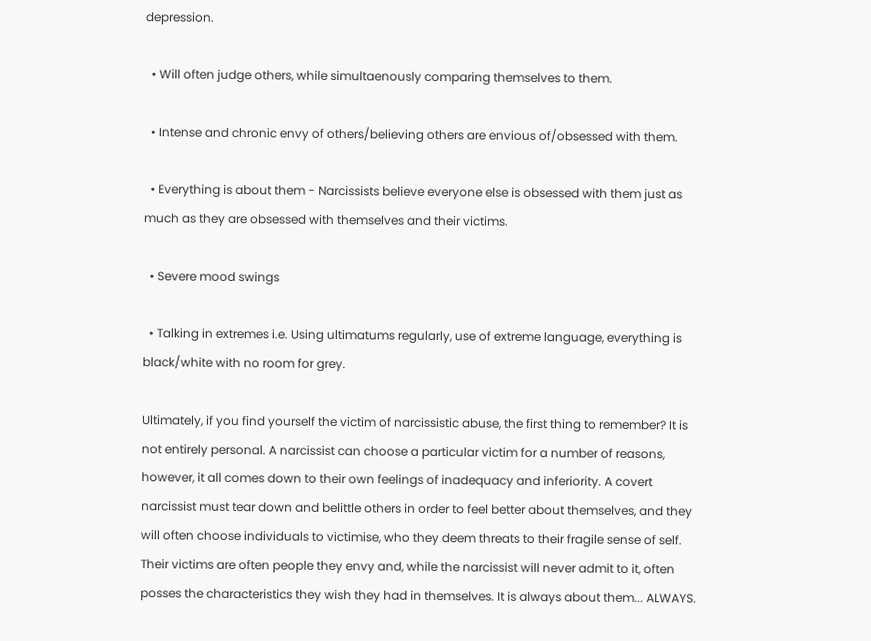depression.

  • Will often judge others, while simultaenously comparing themselves to them.

  • Intense and chronic envy of others/believing others are envious of/obsessed with them.

  • Everything is about them - Narcissists believe everyone else is obsessed with them just as much as they are obsessed with themselves and their victims.

  • Severe mood swings

  • Talking in extremes i.e. Using ultimatums regularly, use of extreme language, everything is black/white with no room for grey.

Ultimately, if you find yourself the victim of narcissistic abuse, the first thing to remember? It is not entirely personal. A narcissist can choose a particular victim for a number of reasons, however, it all comes down to their own feelings of inadequacy and inferiority. A covert narcissist must tear down and belittle others in order to feel better about themselves, and they will often choose individuals to victimise, who they deem threats to their fragile sense of self. Their victims are often people they envy and, while the narcissist will never admit to it, often posses the characteristics they wish they had in themselves. It is always about them... ALWAYS.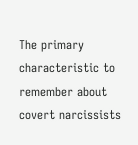The primary characteristic to remember about covert narcissists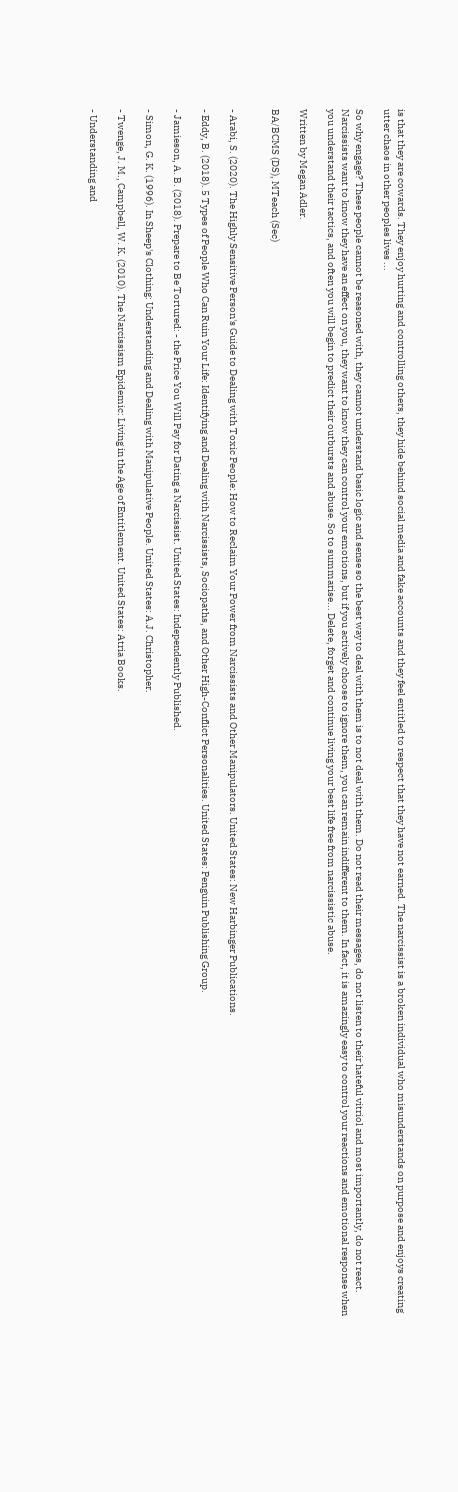is that they are cowards. They enjoy hurting and controlling others, they hide behind social media and fake accounts and they feel entitled to respect that they have not earned. The narcissist is a broken individual who misunderstands on purpose and enjoys creating utter chaos in other peoples lives ...

So why engage? These people cannot be reasoned with, they cannot understand basic logic and sense so the best way to deal with them is to not deal with them. Do not read their messages, do not listen to their hateful vitriol and most importantly, do not react. Narcissists want to know they have an effect on you, they want to know they can control your emotions, but if you actively choose to ignore them, you can remain indifferent to them. In fact, it is amazingly easy to control your reactions and emotional response when you understand their tactics, and often you will begin to predict their outbursts and abuse. So to summarise... Delete, forget and continue living your best life free from narcissistic abuse.

Written by Megan Adler.

BA/BCMS (DS), MTeach (Sec)


- Arabi, S. (2020). The Highly Sensitive Person's Guide to Dealing with Toxic People: How to Reclaim Your Power from Narcissists and Other Manipulators. United States: New Harbinger Publications.

- Eddy, B. (2018). 5 Types of People Who Can Ruin Your Life: Identifying and Dealing with Narcissists, Sociopaths, and Other High-Conflict Personalities. United States: Penguin Publishing Group.

- Jamieson, A. B. (2018). Prepare to Be Tortured: - the Price You Will Pay for Dating a Narcissist. United States: Independently Published.

- Simon, G. K. (1996). In Sheep's Clothing: Understanding and Dealing with Manipulative People. United States: A.J. Christopher.

- Twenge, J. M., Campbell, W. K. (2010). The Narcissism Epidemic: Living in the Age of Entitlement. United States: Atria Books.

- Understanding and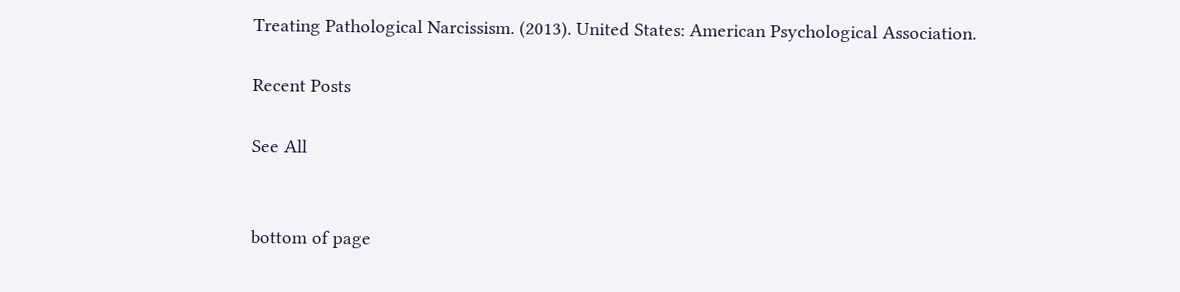Treating Pathological Narcissism. (2013). United States: American Psychological Association.

Recent Posts

See All


bottom of page